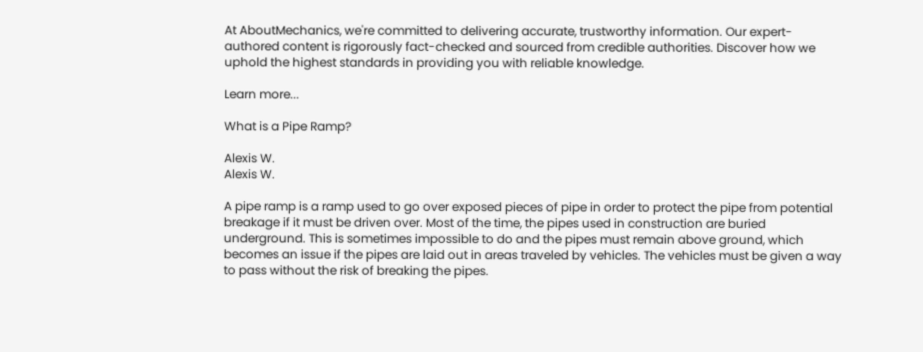At AboutMechanics, we're committed to delivering accurate, trustworthy information. Our expert-authored content is rigorously fact-checked and sourced from credible authorities. Discover how we uphold the highest standards in providing you with reliable knowledge.

Learn more...

What is a Pipe Ramp?

Alexis W.
Alexis W.

A pipe ramp is a ramp used to go over exposed pieces of pipe in order to protect the pipe from potential breakage if it must be driven over. Most of the time, the pipes used in construction are buried underground. This is sometimes impossible to do and the pipes must remain above ground, which becomes an issue if the pipes are laid out in areas traveled by vehicles. The vehicles must be given a way to pass without the risk of breaking the pipes.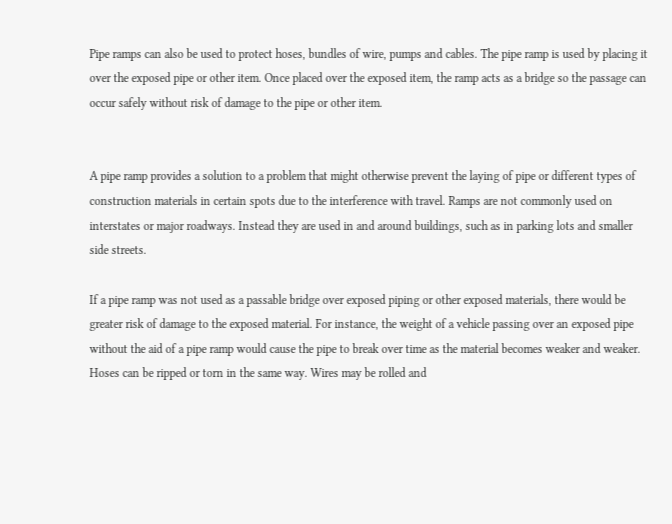Pipe ramps can also be used to protect hoses, bundles of wire, pumps and cables. The pipe ramp is used by placing it over the exposed pipe or other item. Once placed over the exposed item, the ramp acts as a bridge so the passage can occur safely without risk of damage to the pipe or other item.


A pipe ramp provides a solution to a problem that might otherwise prevent the laying of pipe or different types of construction materials in certain spots due to the interference with travel. Ramps are not commonly used on interstates or major roadways. Instead they are used in and around buildings, such as in parking lots and smaller side streets.

If a pipe ramp was not used as a passable bridge over exposed piping or other exposed materials, there would be greater risk of damage to the exposed material. For instance, the weight of a vehicle passing over an exposed pipe without the aid of a pipe ramp would cause the pipe to break over time as the material becomes weaker and weaker. Hoses can be ripped or torn in the same way. Wires may be rolled and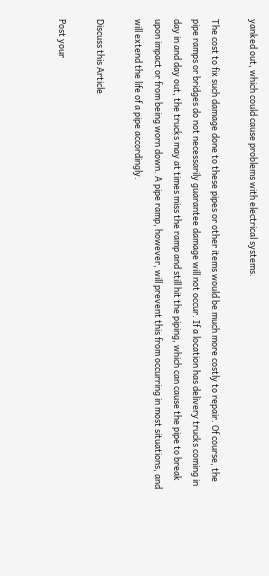yanked out, which could cause problems with electrical systems.

The cost to fix such damage done to these pipes or other items would be much more costly to repair. Of course, the pipe ramps or bridges do not necessarily guarantee damage will not occur. If a location has delivery trucks coming in day in and day out, the trucks may at times miss the ramp and still hit the piping, which can cause the pipe to break upon impact or from being worn down. A pipe ramp, however, will prevent this from occurring in most situations, and will extend the life of a pipe accordingly.

Discuss this Article

Post your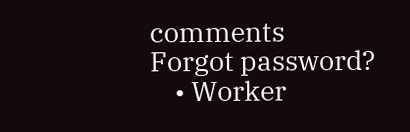comments
Forgot password?
    • Worker